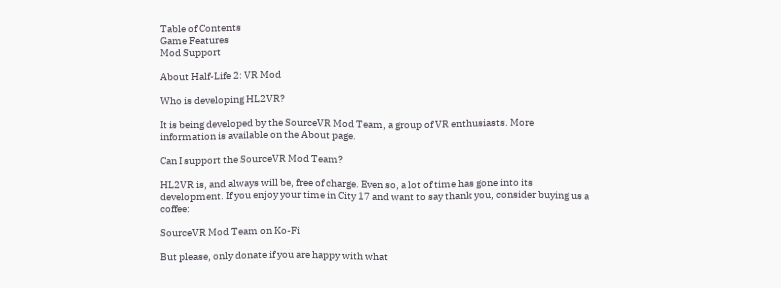Table of Contents
Game Features
Mod Support

About Half-Life 2: VR Mod

Who is developing HL2VR?

It is being developed by the SourceVR Mod Team, a group of VR enthusiasts. More information is available on the About page.

Can I support the SourceVR Mod Team?

HL2VR is, and always will be, free of charge. Even so, a lot of time has gone into its development. If you enjoy your time in City 17 and want to say thank you, consider buying us a coffee:

SourceVR Mod Team on Ko-Fi

But please, only donate if you are happy with what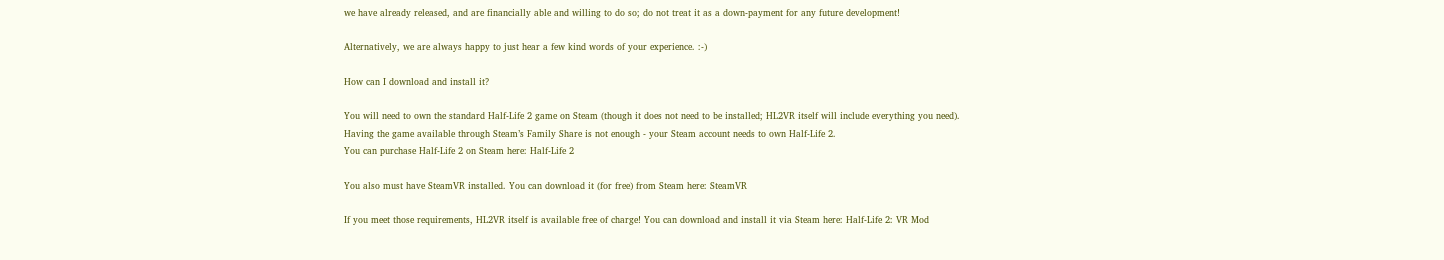we have already released, and are financially able and willing to do so; do not treat it as a down-payment for any future development!

Alternatively, we are always happy to just hear a few kind words of your experience. :-)

How can I download and install it?

You will need to own the standard Half-Life 2 game on Steam (though it does not need to be installed; HL2VR itself will include everything you need).
Having the game available through Steam’s Family Share is not enough - your Steam account needs to own Half-Life 2.
You can purchase Half-Life 2 on Steam here: Half-Life 2

You also must have SteamVR installed. You can download it (for free) from Steam here: SteamVR

If you meet those requirements, HL2VR itself is available free of charge! You can download and install it via Steam here: Half-Life 2: VR Mod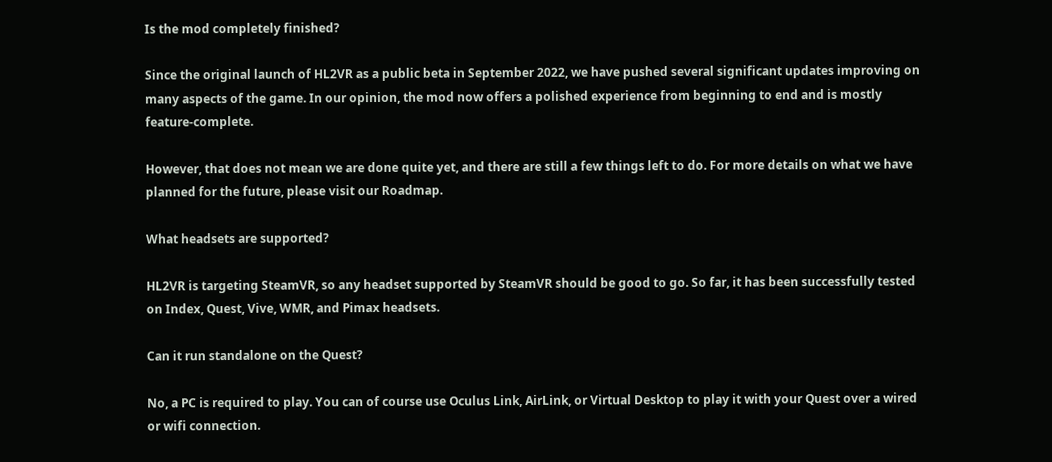Is the mod completely finished?

Since the original launch of HL2VR as a public beta in September 2022, we have pushed several significant updates improving on many aspects of the game. In our opinion, the mod now offers a polished experience from beginning to end and is mostly feature-complete.

However, that does not mean we are done quite yet, and there are still a few things left to do. For more details on what we have planned for the future, please visit our Roadmap.

What headsets are supported?

HL2VR is targeting SteamVR, so any headset supported by SteamVR should be good to go. So far, it has been successfully tested on Index, Quest, Vive, WMR, and Pimax headsets.

Can it run standalone on the Quest?

No, a PC is required to play. You can of course use Oculus Link, AirLink, or Virtual Desktop to play it with your Quest over a wired or wifi connection.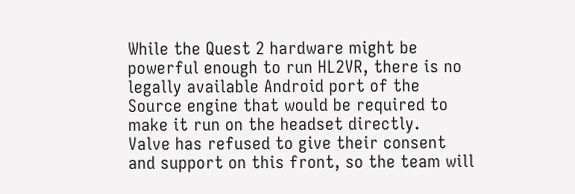While the Quest 2 hardware might be powerful enough to run HL2VR, there is no legally available Android port of the Source engine that would be required to make it run on the headset directly.
Valve has refused to give their consent and support on this front, so the team will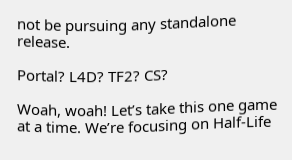not be pursuing any standalone release.

Portal? L4D? TF2? CS?

Woah, woah! Let’s take this one game at a time. We’re focusing on Half-Life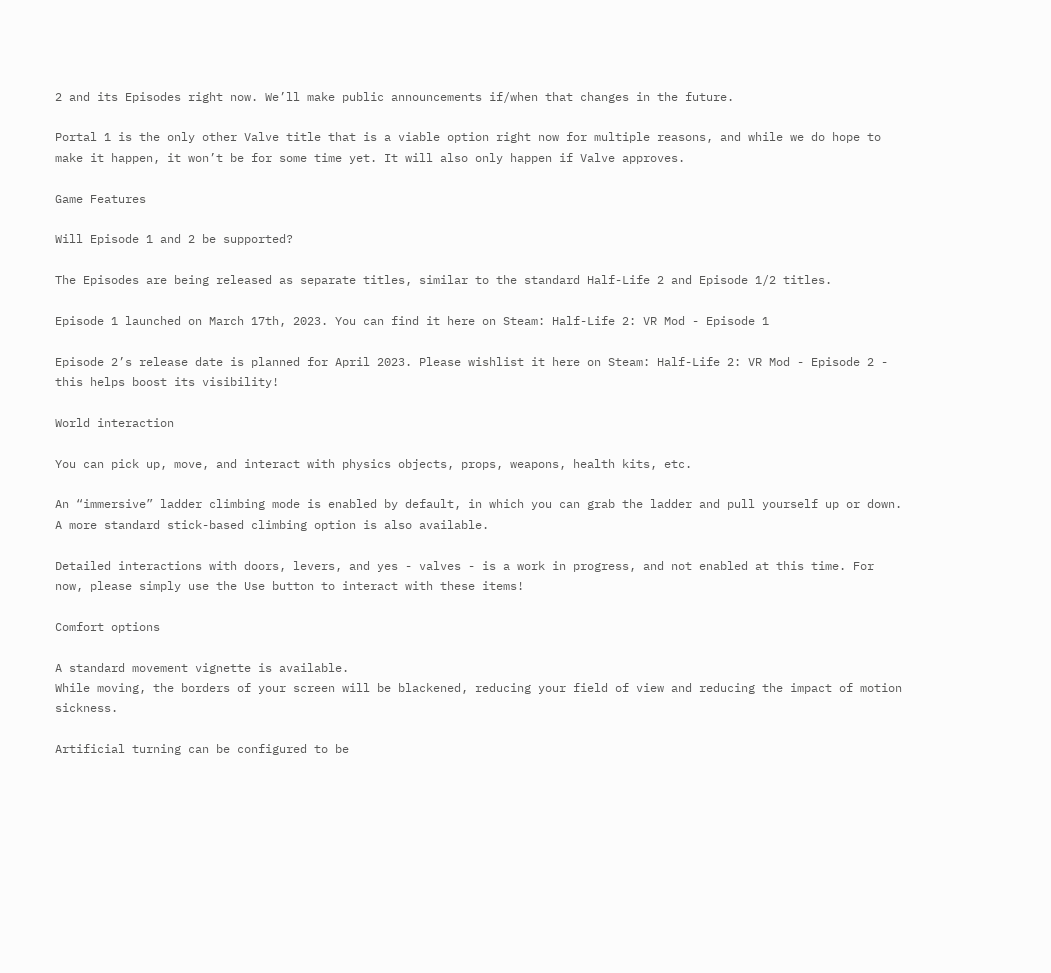2 and its Episodes right now. We’ll make public announcements if/when that changes in the future.

Portal 1 is the only other Valve title that is a viable option right now for multiple reasons, and while we do hope to make it happen, it won’t be for some time yet. It will also only happen if Valve approves.

Game Features

Will Episode 1 and 2 be supported?

The Episodes are being released as separate titles, similar to the standard Half-Life 2 and Episode 1/2 titles.

Episode 1 launched on March 17th, 2023. You can find it here on Steam: Half-Life 2: VR Mod - Episode 1

Episode 2’s release date is planned for April 2023. Please wishlist it here on Steam: Half-Life 2: VR Mod - Episode 2 - this helps boost its visibility!

World interaction

You can pick up, move, and interact with physics objects, props, weapons, health kits, etc.

An “immersive” ladder climbing mode is enabled by default, in which you can grab the ladder and pull yourself up or down. A more standard stick-based climbing option is also available.

Detailed interactions with doors, levers, and yes - valves - is a work in progress, and not enabled at this time. For now, please simply use the Use button to interact with these items!

Comfort options

A standard movement vignette is available.
While moving, the borders of your screen will be blackened, reducing your field of view and reducing the impact of motion sickness.

Artificial turning can be configured to be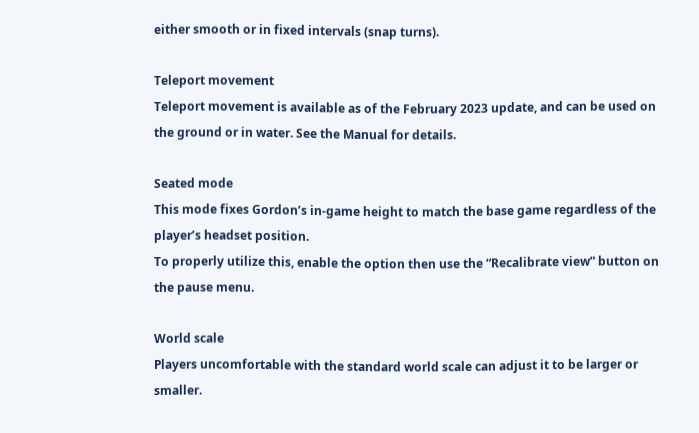either smooth or in fixed intervals (snap turns).

Teleport movement
Teleport movement is available as of the February 2023 update, and can be used on the ground or in water. See the Manual for details.

Seated mode
This mode fixes Gordon’s in-game height to match the base game regardless of the player’s headset position.
To properly utilize this, enable the option then use the “Recalibrate view” button on the pause menu.

World scale
Players uncomfortable with the standard world scale can adjust it to be larger or smaller.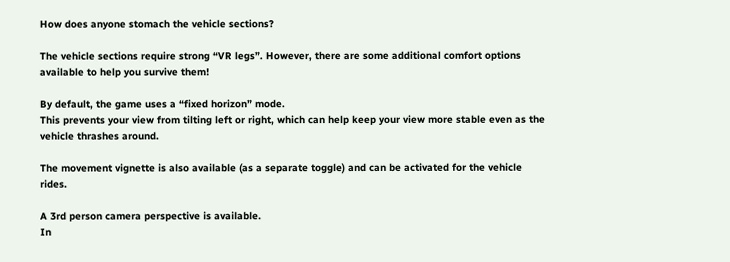How does anyone stomach the vehicle sections?

The vehicle sections require strong “VR legs”. However, there are some additional comfort options available to help you survive them!

By default, the game uses a “fixed horizon” mode.
This prevents your view from tilting left or right, which can help keep your view more stable even as the vehicle thrashes around.

The movement vignette is also available (as a separate toggle) and can be activated for the vehicle rides.

A 3rd person camera perspective is available.
In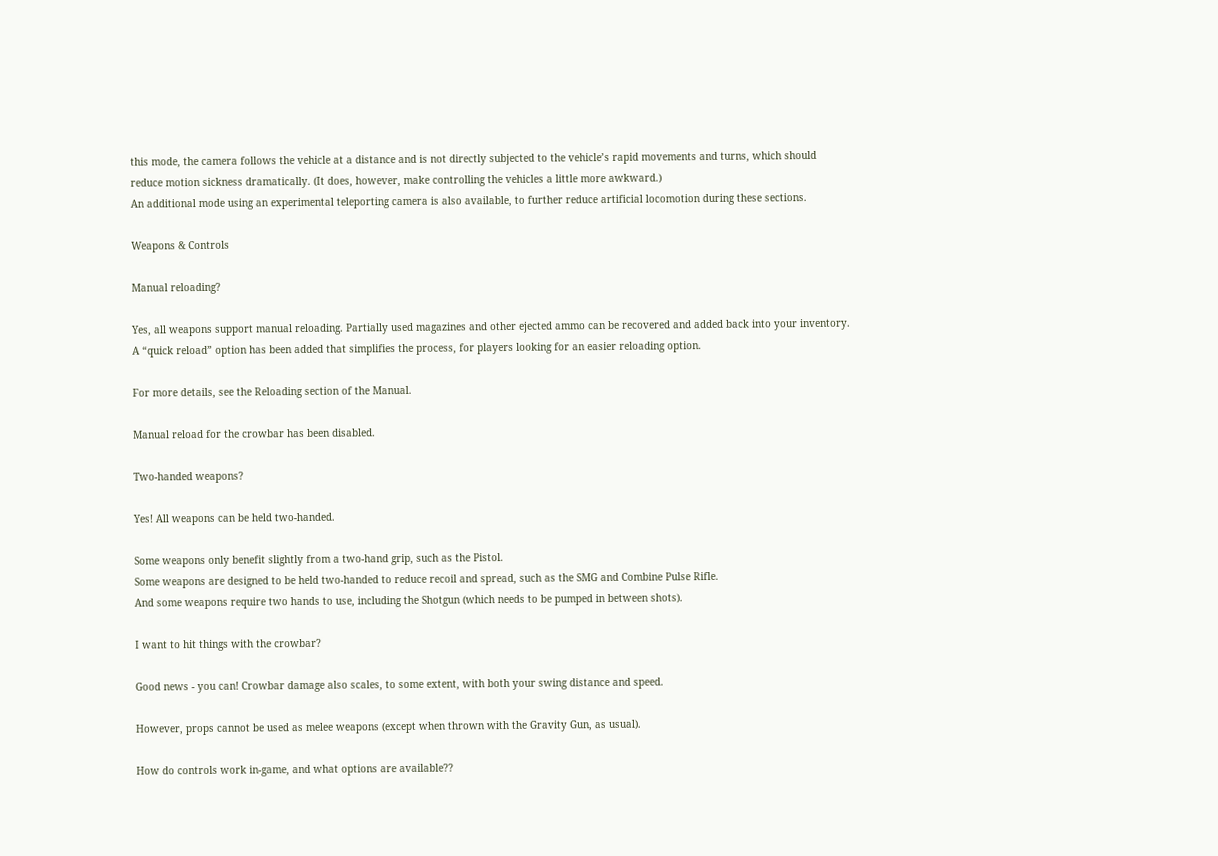this mode, the camera follows the vehicle at a distance and is not directly subjected to the vehicle’s rapid movements and turns, which should reduce motion sickness dramatically. (It does, however, make controlling the vehicles a little more awkward.)
An additional mode using an experimental teleporting camera is also available, to further reduce artificial locomotion during these sections.

Weapons & Controls

Manual reloading?

Yes, all weapons support manual reloading. Partially used magazines and other ejected ammo can be recovered and added back into your inventory. A “quick reload” option has been added that simplifies the process, for players looking for an easier reloading option.

For more details, see the Reloading section of the Manual.

Manual reload for the crowbar has been disabled.

Two-handed weapons?

Yes! All weapons can be held two-handed.

Some weapons only benefit slightly from a two-hand grip, such as the Pistol.
Some weapons are designed to be held two-handed to reduce recoil and spread, such as the SMG and Combine Pulse Rifle.
And some weapons require two hands to use, including the Shotgun (which needs to be pumped in between shots).

I want to hit things with the crowbar?

Good news - you can! Crowbar damage also scales, to some extent, with both your swing distance and speed.

However, props cannot be used as melee weapons (except when thrown with the Gravity Gun, as usual).

How do controls work in-game, and what options are available??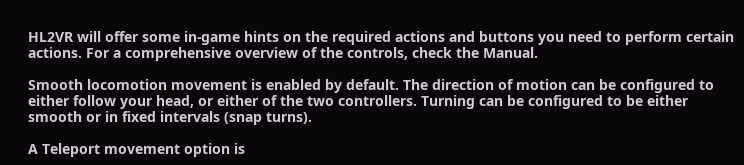HL2VR will offer some in-game hints on the required actions and buttons you need to perform certain actions. For a comprehensive overview of the controls, check the Manual.

Smooth locomotion movement is enabled by default. The direction of motion can be configured to either follow your head, or either of the two controllers. Turning can be configured to be either smooth or in fixed intervals (snap turns).

A Teleport movement option is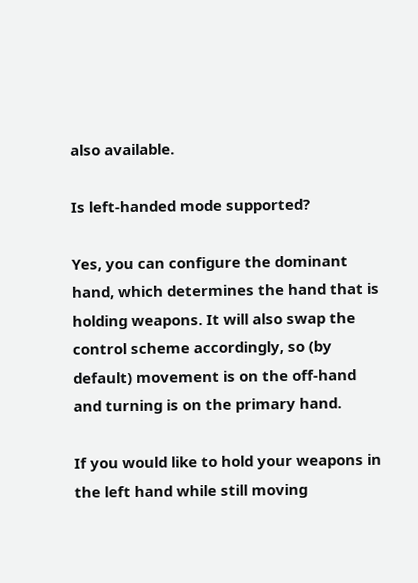also available.

Is left-handed mode supported?

Yes, you can configure the dominant hand, which determines the hand that is holding weapons. It will also swap the control scheme accordingly, so (by default) movement is on the off-hand and turning is on the primary hand.

If you would like to hold your weapons in the left hand while still moving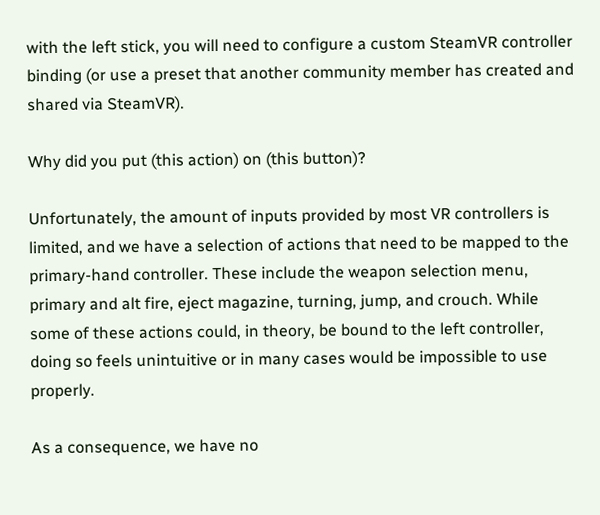with the left stick, you will need to configure a custom SteamVR controller binding (or use a preset that another community member has created and shared via SteamVR).

Why did you put (this action) on (this button)?

Unfortunately, the amount of inputs provided by most VR controllers is limited, and we have a selection of actions that need to be mapped to the primary-hand controller. These include the weapon selection menu, primary and alt fire, eject magazine, turning, jump, and crouch. While some of these actions could, in theory, be bound to the left controller, doing so feels unintuitive or in many cases would be impossible to use properly.

As a consequence, we have no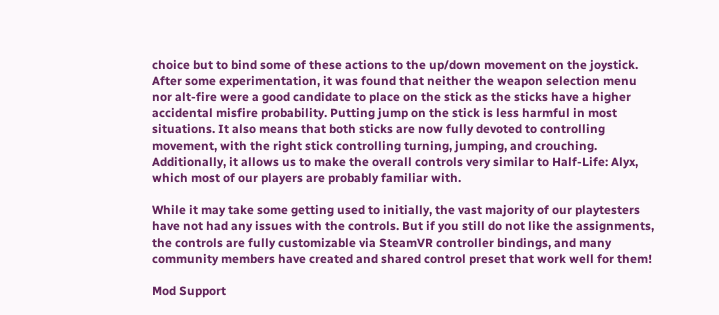choice but to bind some of these actions to the up/down movement on the joystick. After some experimentation, it was found that neither the weapon selection menu nor alt-fire were a good candidate to place on the stick as the sticks have a higher accidental misfire probability. Putting jump on the stick is less harmful in most situations. It also means that both sticks are now fully devoted to controlling movement, with the right stick controlling turning, jumping, and crouching.
Additionally, it allows us to make the overall controls very similar to Half-Life: Alyx, which most of our players are probably familiar with.

While it may take some getting used to initially, the vast majority of our playtesters have not had any issues with the controls. But if you still do not like the assignments, the controls are fully customizable via SteamVR controller bindings, and many community members have created and shared control preset that work well for them!

Mod Support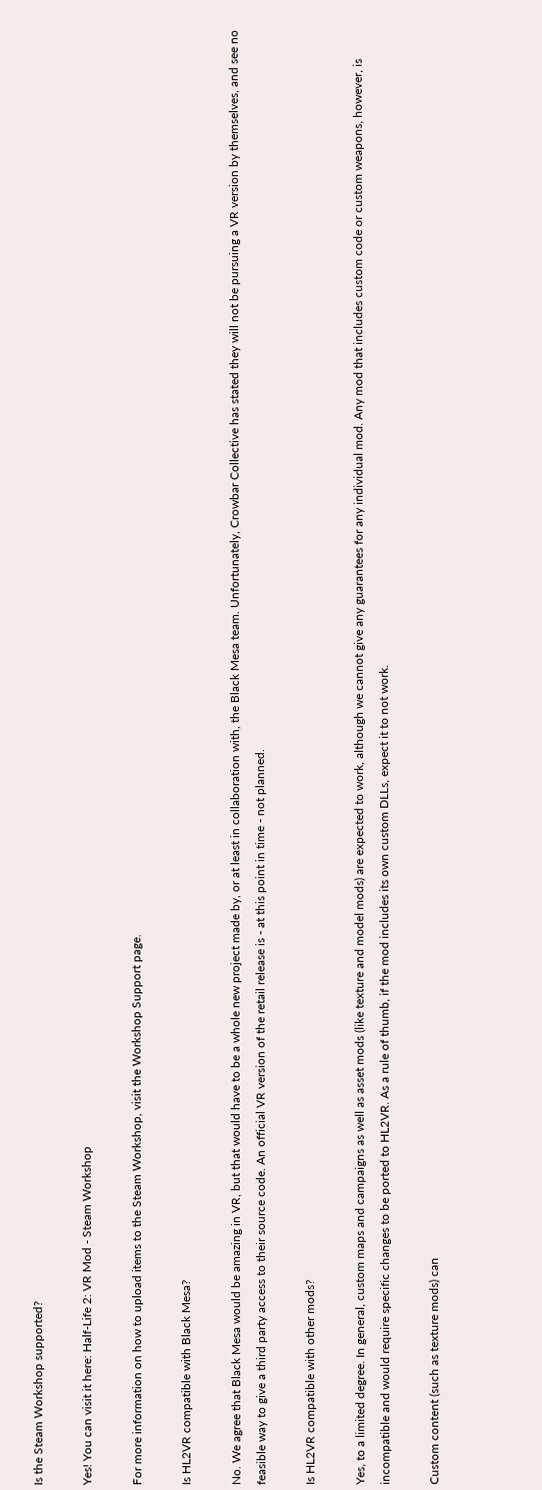Is the Steam Workshop supported?

Yes! You can visit it here: Half-Life 2: VR Mod - Steam Workshop

For more information on how to upload items to the Steam Workshop, visit the Workshop Support page.

Is HL2VR compatible with Black Mesa?

No. We agree that Black Mesa would be amazing in VR, but that would have to be a whole new project made by, or at least in collaboration with, the Black Mesa team. Unfortunately, Crowbar Collective has stated they will not be pursuing a VR version by themselves, and see no feasible way to give a third party access to their source code. An official VR version of the retail release is - at this point in time - not planned.

Is HL2VR compatible with other mods?

Yes, to a limited degree. In general, custom maps and campaigns as well as asset mods (like texture and model mods) are expected to work, although we cannot give any guarantees for any individual mod. Any mod that includes custom code or custom weapons, however, is incompatible and would require specific changes to be ported to HL2VR. As a rule of thumb, if the mod includes its own custom DLLs, expect it to not work.

Custom content (such as texture mods) can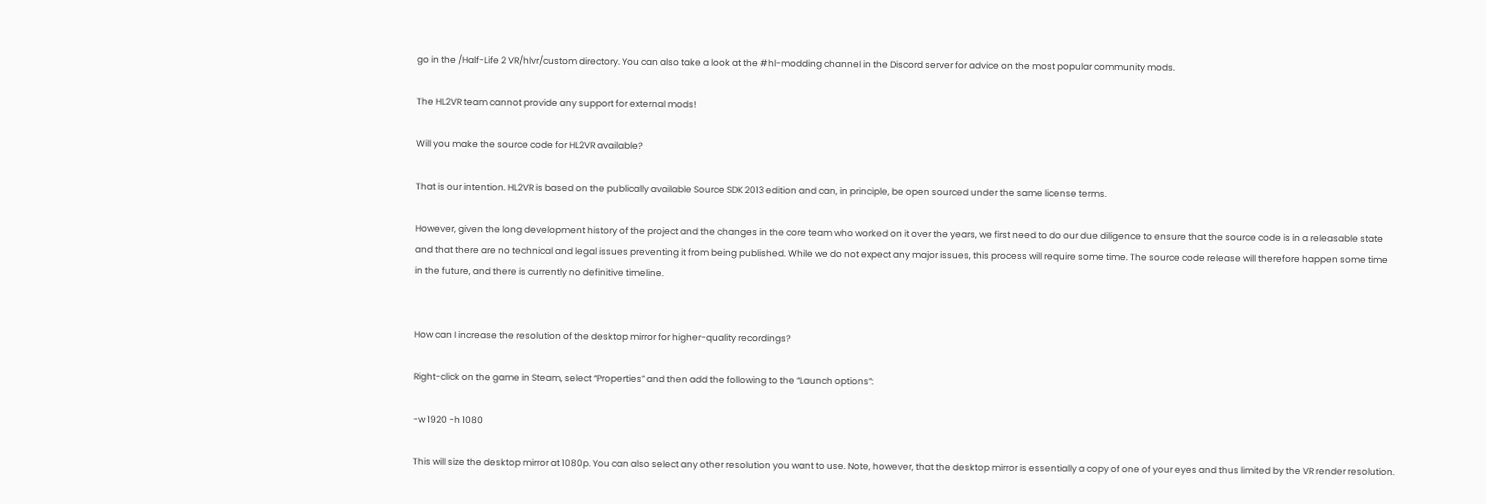go in the /Half-Life 2 VR/hlvr/custom directory. You can also take a look at the #hl-modding channel in the Discord server for advice on the most popular community mods.

The HL2VR team cannot provide any support for external mods!

Will you make the source code for HL2VR available?

That is our intention. HL2VR is based on the publically available Source SDK 2013 edition and can, in principle, be open sourced under the same license terms.

However, given the long development history of the project and the changes in the core team who worked on it over the years, we first need to do our due diligence to ensure that the source code is in a releasable state and that there are no technical and legal issues preventing it from being published. While we do not expect any major issues, this process will require some time. The source code release will therefore happen some time in the future, and there is currently no definitive timeline.


How can I increase the resolution of the desktop mirror for higher-quality recordings?

Right-click on the game in Steam, select “Properties” and then add the following to the “Launch options”:

-w 1920 -h 1080

This will size the desktop mirror at 1080p. You can also select any other resolution you want to use. Note, however, that the desktop mirror is essentially a copy of one of your eyes and thus limited by the VR render resolution.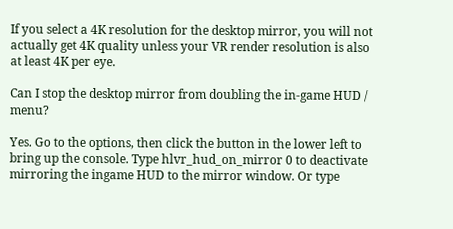If you select a 4K resolution for the desktop mirror, you will not actually get 4K quality unless your VR render resolution is also at least 4K per eye.

Can I stop the desktop mirror from doubling the in-game HUD / menu?

Yes. Go to the options, then click the button in the lower left to bring up the console. Type hlvr_hud_on_mirror 0 to deactivate mirroring the ingame HUD to the mirror window. Or type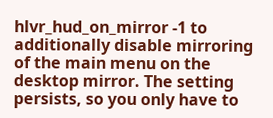hlvr_hud_on_mirror -1 to additionally disable mirroring of the main menu on the desktop mirror. The setting persists, so you only have to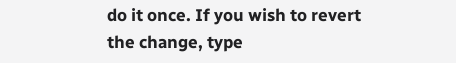do it once. If you wish to revert the change, type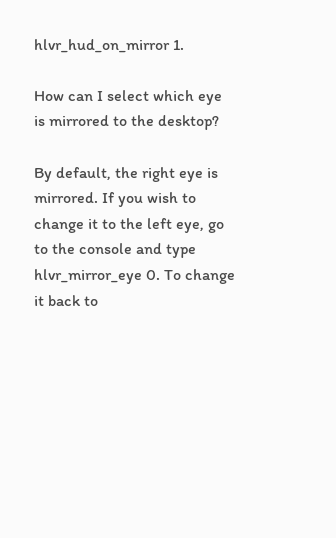hlvr_hud_on_mirror 1.

How can I select which eye is mirrored to the desktop?

By default, the right eye is mirrored. If you wish to change it to the left eye, go to the console and type hlvr_mirror_eye 0. To change it back to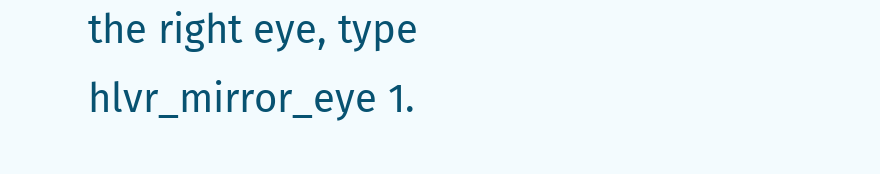the right eye, type hlvr_mirror_eye 1.